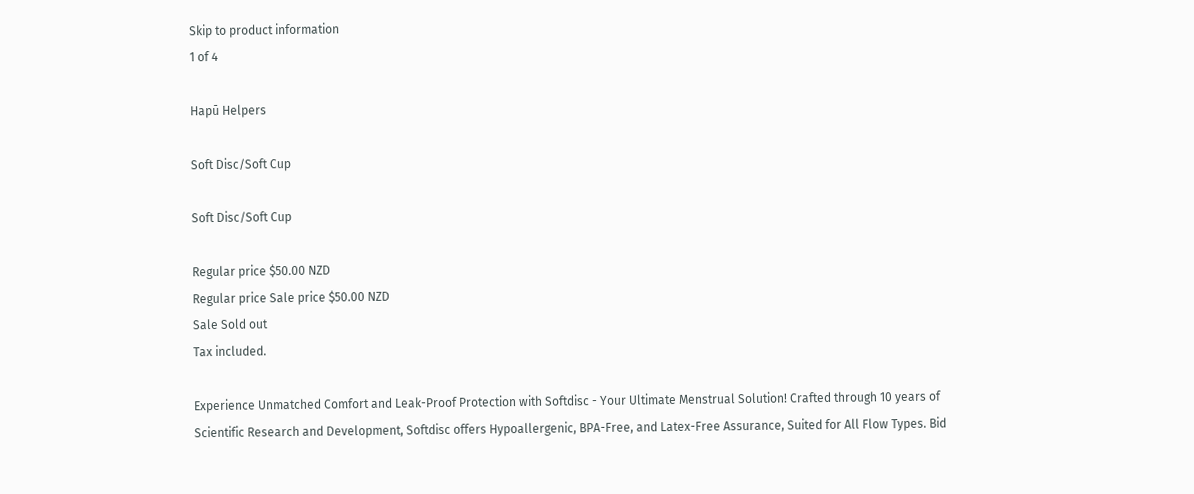Skip to product information
1 of 4

Hapū Helpers

Soft Disc/Soft Cup

Soft Disc/Soft Cup

Regular price $50.00 NZD
Regular price Sale price $50.00 NZD
Sale Sold out
Tax included.

Experience Unmatched Comfort and Leak-Proof Protection with Softdisc - Your Ultimate Menstrual Solution! Crafted through 10 years of Scientific Research and Development, Softdisc offers Hypoallergenic, BPA-Free, and Latex-Free Assurance, Suited for All Flow Types. Bid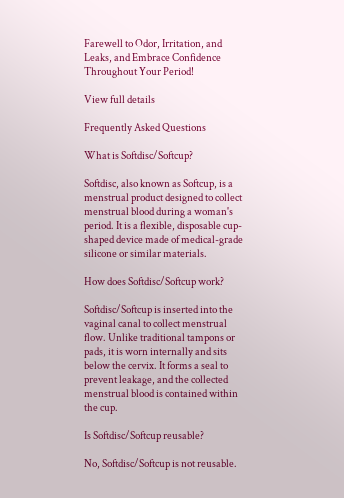Farewell to Odor, Irritation, and Leaks, and Embrace Confidence Throughout Your Period!

View full details

Frequently Asked Questions

What is Softdisc/Softcup?

Softdisc, also known as Softcup, is a menstrual product designed to collect menstrual blood during a woman's period. It is a flexible, disposable cup-shaped device made of medical-grade silicone or similar materials.

How does Softdisc/Softcup work?

Softdisc/Softcup is inserted into the vaginal canal to collect menstrual flow. Unlike traditional tampons or pads, it is worn internally and sits below the cervix. It forms a seal to prevent leakage, and the collected menstrual blood is contained within the cup.

Is Softdisc/Softcup reusable?

No, Softdisc/Softcup is not reusable.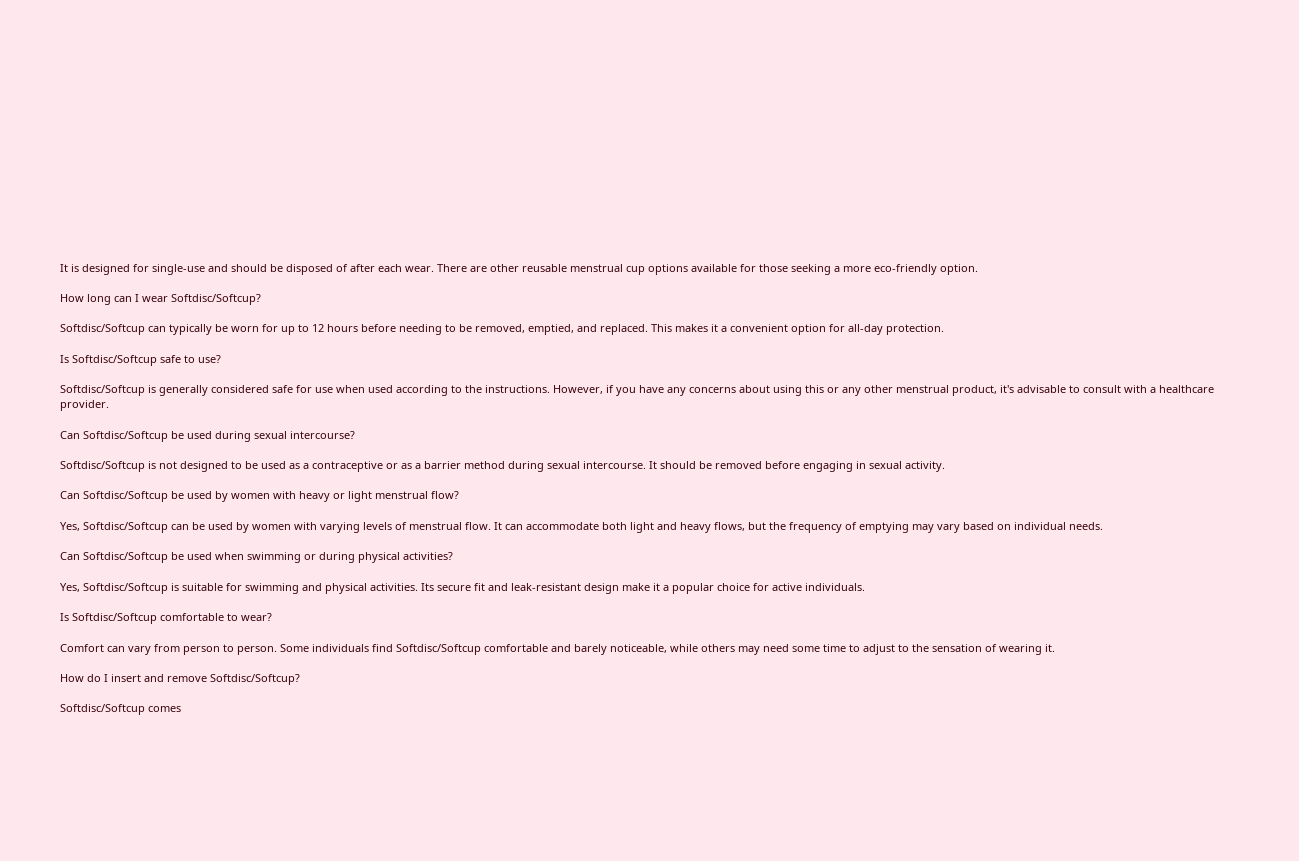It is designed for single-use and should be disposed of after each wear. There are other reusable menstrual cup options available for those seeking a more eco-friendly option.

How long can I wear Softdisc/Softcup?

Softdisc/Softcup can typically be worn for up to 12 hours before needing to be removed, emptied, and replaced. This makes it a convenient option for all-day protection.

Is Softdisc/Softcup safe to use?

Softdisc/Softcup is generally considered safe for use when used according to the instructions. However, if you have any concerns about using this or any other menstrual product, it's advisable to consult with a healthcare provider.

Can Softdisc/Softcup be used during sexual intercourse?

Softdisc/Softcup is not designed to be used as a contraceptive or as a barrier method during sexual intercourse. It should be removed before engaging in sexual activity.

Can Softdisc/Softcup be used by women with heavy or light menstrual flow?

Yes, Softdisc/Softcup can be used by women with varying levels of menstrual flow. It can accommodate both light and heavy flows, but the frequency of emptying may vary based on individual needs.

Can Softdisc/Softcup be used when swimming or during physical activities?

Yes, Softdisc/Softcup is suitable for swimming and physical activities. Its secure fit and leak-resistant design make it a popular choice for active individuals.

Is Softdisc/Softcup comfortable to wear?

Comfort can vary from person to person. Some individuals find Softdisc/Softcup comfortable and barely noticeable, while others may need some time to adjust to the sensation of wearing it.

How do I insert and remove Softdisc/Softcup?

Softdisc/Softcup comes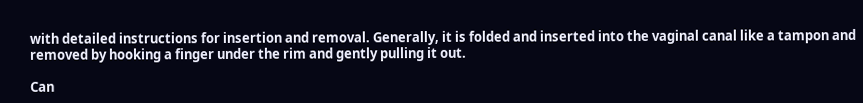with detailed instructions for insertion and removal. Generally, it is folded and inserted into the vaginal canal like a tampon and removed by hooking a finger under the rim and gently pulling it out.

Can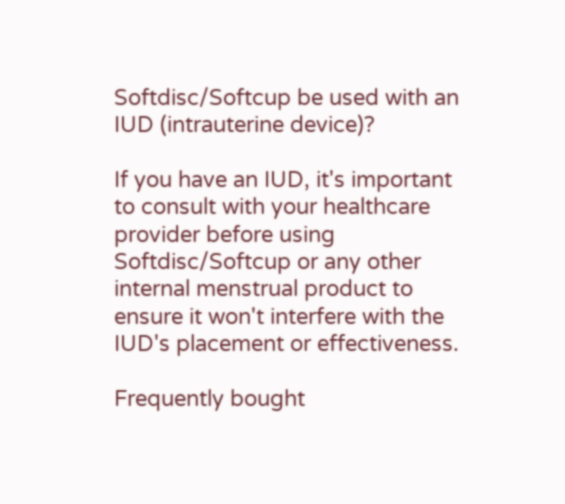Softdisc/Softcup be used with an IUD (intrauterine device)?

If you have an IUD, it's important to consult with your healthcare provider before using Softdisc/Softcup or any other internal menstrual product to ensure it won't interfere with the IUD's placement or effectiveness.

Frequently bought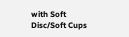with Soft Disc/Soft Cups